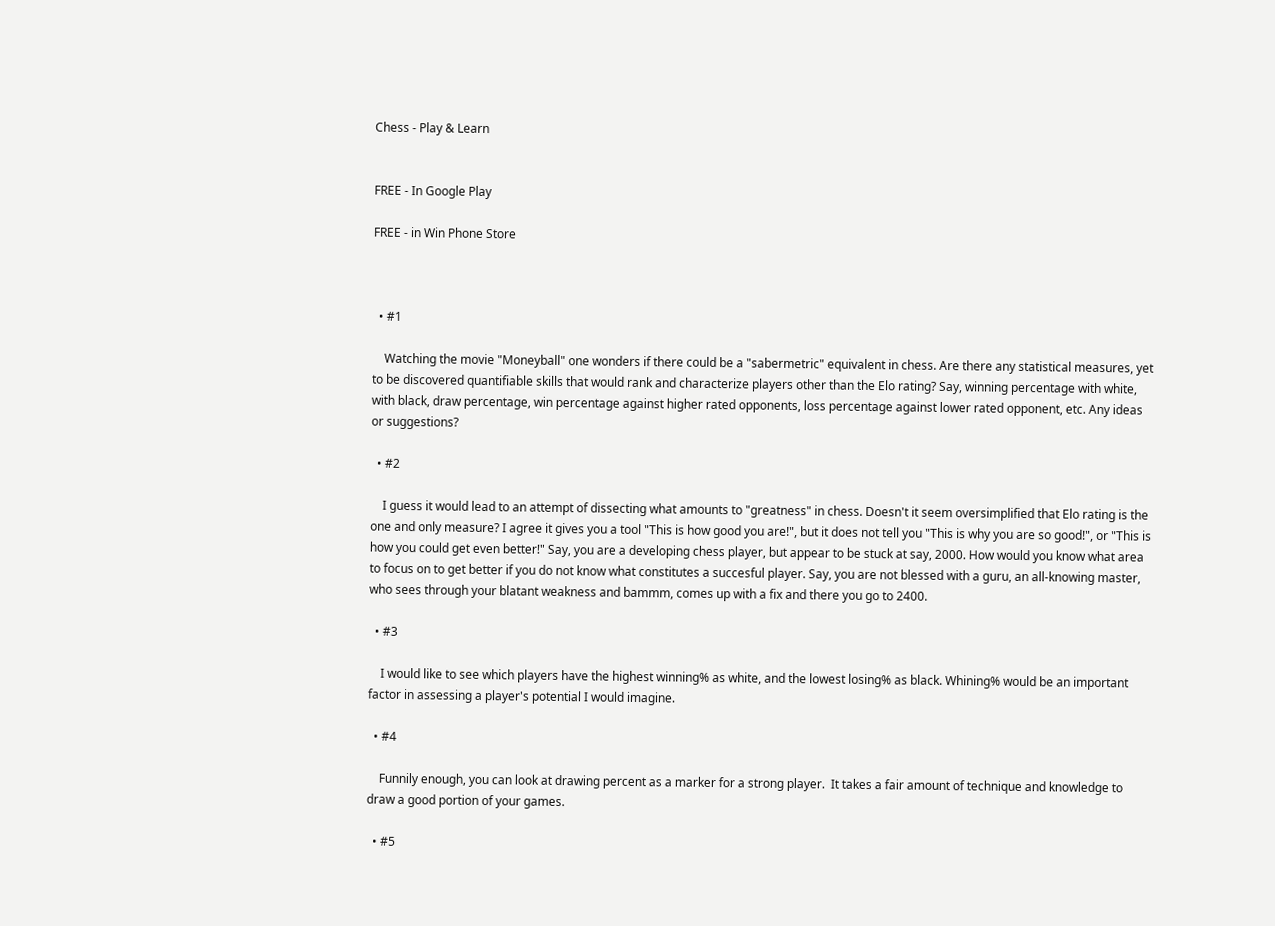Chess - Play & Learn


FREE - In Google Play

FREE - in Win Phone Store



  • #1

    Watching the movie "Moneyball" one wonders if there could be a "sabermetric" equivalent in chess. Are there any statistical measures, yet to be discovered quantifiable skills that would rank and characterize players other than the Elo rating? Say, winning percentage with white, with black, draw percentage, win percentage against higher rated opponents, loss percentage against lower rated opponent, etc. Any ideas or suggestions?

  • #2

    I guess it would lead to an attempt of dissecting what amounts to "greatness" in chess. Doesn't it seem oversimplified that Elo rating is the one and only measure? I agree it gives you a tool "This is how good you are!", but it does not tell you "This is why you are so good!", or "This is how you could get even better!" Say, you are a developing chess player, but appear to be stuck at say, 2000. How would you know what area to focus on to get better if you do not know what constitutes a succesful player. Say, you are not blessed with a guru, an all-knowing master, who sees through your blatant weakness and bammm, comes up with a fix and there you go to 2400.

  • #3

    I would like to see which players have the highest winning% as white, and the lowest losing% as black. Whining% would be an important factor in assessing a player's potential I would imagine.

  • #4

    Funnily enough, you can look at drawing percent as a marker for a strong player.  It takes a fair amount of technique and knowledge to draw a good portion of your games.

  • #5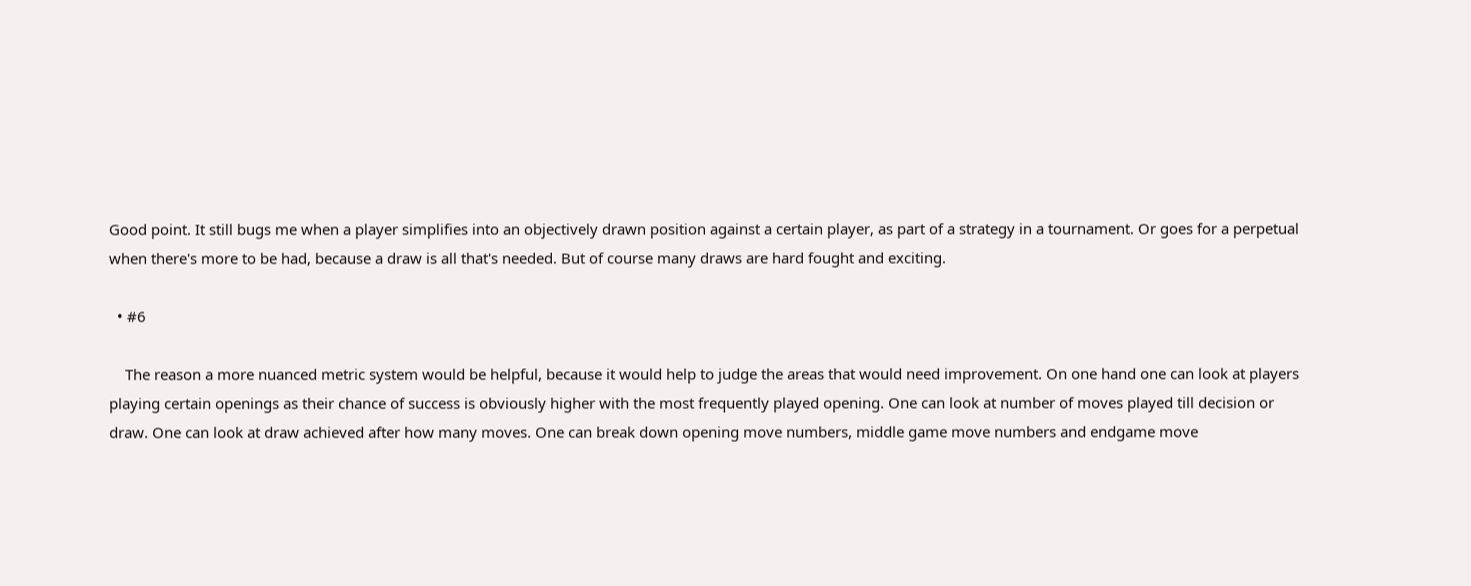Good point. It still bugs me when a player simplifies into an objectively drawn position against a certain player, as part of a strategy in a tournament. Or goes for a perpetual when there's more to be had, because a draw is all that's needed. But of course many draws are hard fought and exciting.

  • #6

    The reason a more nuanced metric system would be helpful, because it would help to judge the areas that would need improvement. On one hand one can look at players playing certain openings as their chance of success is obviously higher with the most frequently played opening. One can look at number of moves played till decision or draw. One can look at draw achieved after how many moves. One can break down opening move numbers, middle game move numbers and endgame move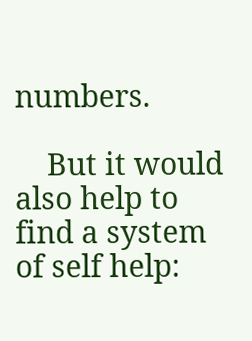numbers.

    But it would also help to find a system of self help: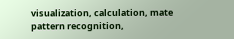visualization, calculation, mate pattern recognition,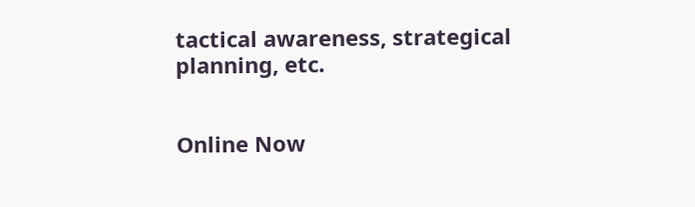tactical awareness, strategical planning, etc.


Online Now